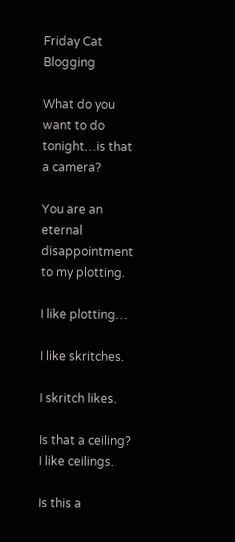Friday Cat Blogging

What do you want to do tonight…is that a camera?

You are an eternal disappointment to my plotting.

I like plotting…

I like skritches.

I skritch likes.

Is that a ceiling? I like ceilings.

Is this a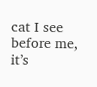cat I see before me, it’s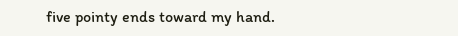five pointy ends toward my hand.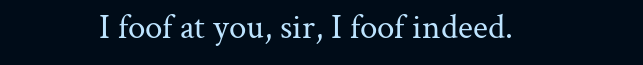I foof at you, sir, I foof indeed.